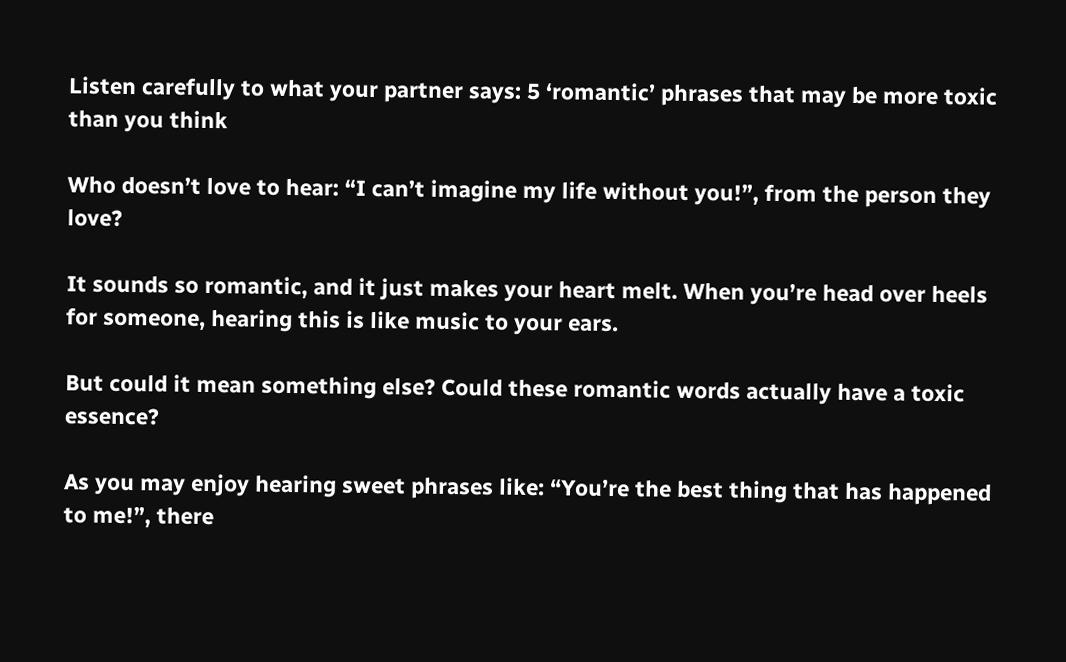Listen carefully to what your partner says: 5 ‘romantic’ phrases that may be more toxic than you think

Who doesn’t love to hear: “I can’t imagine my life without you!”, from the person they love?

It sounds so romantic, and it just makes your heart melt. When you’re head over heels for someone, hearing this is like music to your ears.

But could it mean something else? Could these romantic words actually have a toxic essence?

As you may enjoy hearing sweet phrases like: “You’re the best thing that has happened to me!”, there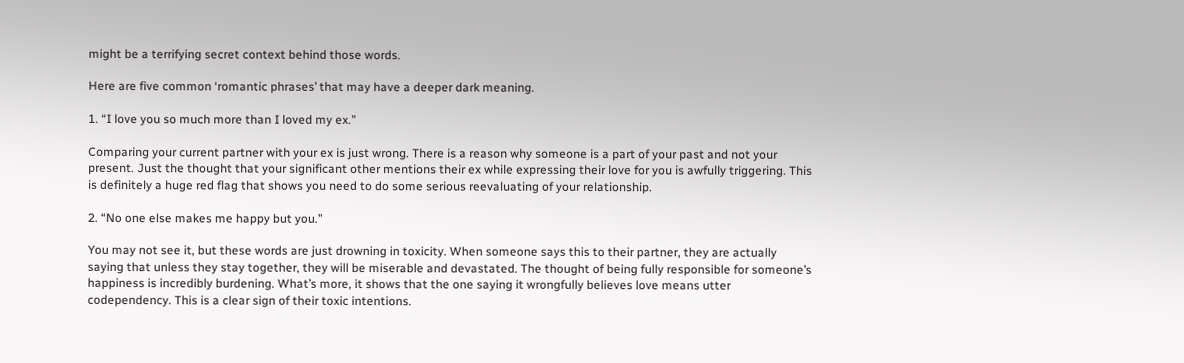might be a terrifying secret context behind those words.

Here are five common ‘romantic phrases’ that may have a deeper dark meaning.

1. “I love you so much more than I loved my ex.”

Comparing your current partner with your ex is just wrong. There is a reason why someone is a part of your past and not your present. Just the thought that your significant other mentions their ex while expressing their love for you is awfully triggering. This is definitely a huge red flag that shows you need to do some serious reevaluating of your relationship.

2. “No one else makes me happy but you.”

You may not see it, but these words are just drowning in toxicity. When someone says this to their partner, they are actually saying that unless they stay together, they will be miserable and devastated. The thought of being fully responsible for someone’s happiness is incredibly burdening. What’s more, it shows that the one saying it wrongfully believes love means utter codependency. This is a clear sign of their toxic intentions.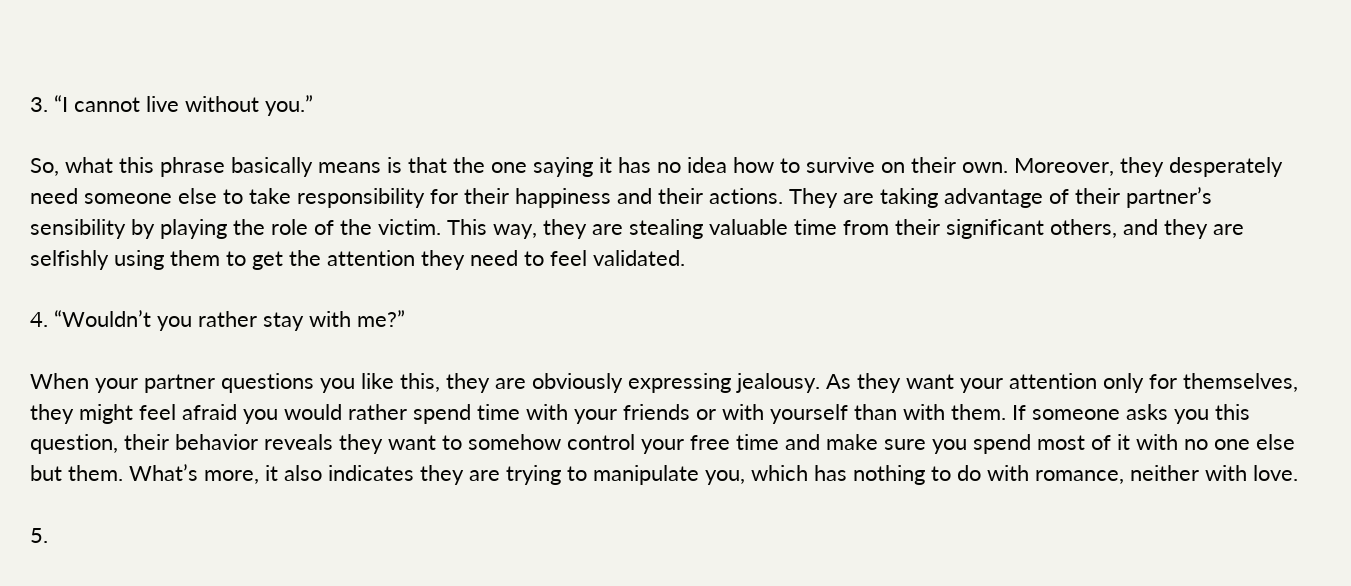3. “I cannot live without you.”

So, what this phrase basically means is that the one saying it has no idea how to survive on their own. Moreover, they desperately need someone else to take responsibility for their happiness and their actions. They are taking advantage of their partner’s sensibility by playing the role of the victim. This way, they are stealing valuable time from their significant others, and they are selfishly using them to get the attention they need to feel validated.

4. “Wouldn’t you rather stay with me?”

When your partner questions you like this, they are obviously expressing jealousy. As they want your attention only for themselves, they might feel afraid you would rather spend time with your friends or with yourself than with them. If someone asks you this question, their behavior reveals they want to somehow control your free time and make sure you spend most of it with no one else but them. What’s more, it also indicates they are trying to manipulate you, which has nothing to do with romance, neither with love.

5.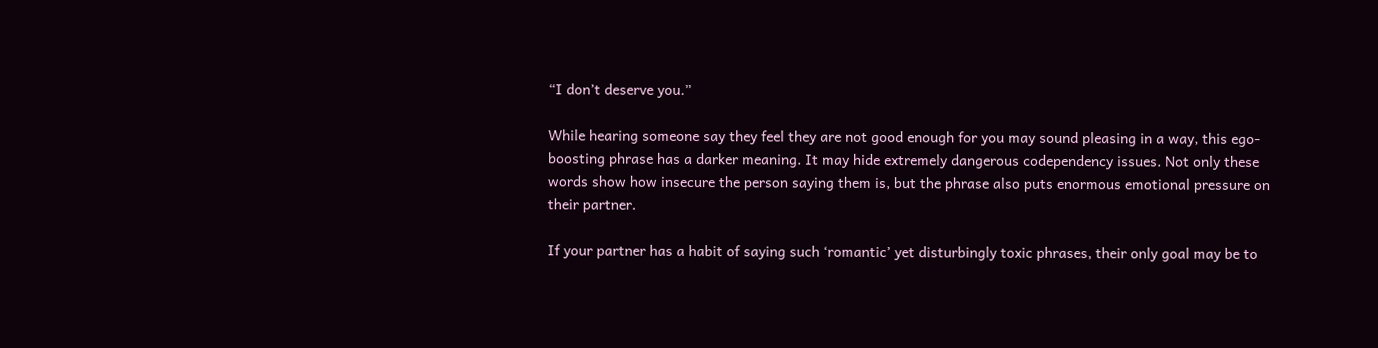“I don’t deserve you.”

While hearing someone say they feel they are not good enough for you may sound pleasing in a way, this ego-boosting phrase has a darker meaning. It may hide extremely dangerous codependency issues. Not only these words show how insecure the person saying them is, but the phrase also puts enormous emotional pressure on their partner.

If your partner has a habit of saying such ‘romantic’ yet disturbingly toxic phrases, their only goal may be to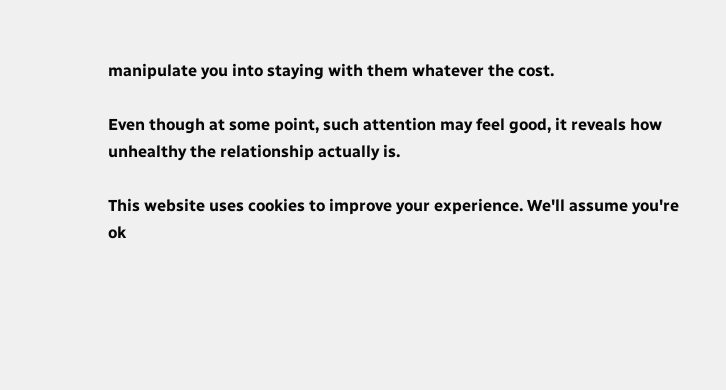manipulate you into staying with them whatever the cost.

Even though at some point, such attention may feel good, it reveals how unhealthy the relationship actually is.

This website uses cookies to improve your experience. We'll assume you're ok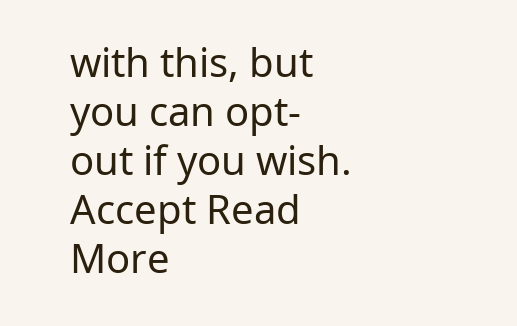with this, but you can opt-out if you wish. Accept Read More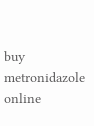buy metronidazole online